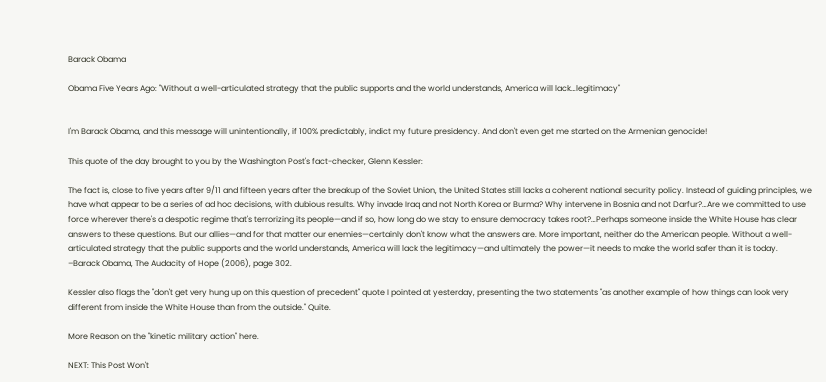Barack Obama

Obama Five Years Ago: "Without a well-articulated strategy that the public supports and the world understands, America will lack…legitimacy"


I'm Barack Obama, and this message will unintentionally, if 100% predictably, indict my future presidency. And don't even get me started on the Armenian genocide!

This quote of the day brought to you by the Washington Post's fact-checker, Glenn Kessler:

The fact is, close to five years after 9/11 and fifteen years after the breakup of the Soviet Union, the United States still lacks a coherent national security policy. Instead of guiding principles, we have what appear to be a series of ad hoc decisions, with dubious results. Why invade Iraq and not North Korea or Burma? Why intervene in Bosnia and not Darfur?…Are we committed to use force wherever there's a despotic regime that's terrorizing its people—and if so, how long do we stay to ensure democracy takes root?…Perhaps someone inside the White House has clear answers to these questions. But our allies—and for that matter our enemies—certainly don't know what the answers are. More important, neither do the American people. Without a well-articulated strategy that the public supports and the world understands, America will lack the legitimacy—and ultimately the power—it needs to make the world safer than it is today.
–Barack Obama, The Audacity of Hope (2006), page 302.

Kessler also flags the "don't get very hung up on this question of precedent" quote I pointed at yesterday, presenting the two statements "as another example of how things can look very different from inside the White House than from the outside." Quite.

More Reason on the "kinetic military action" here.

NEXT: This Post Won't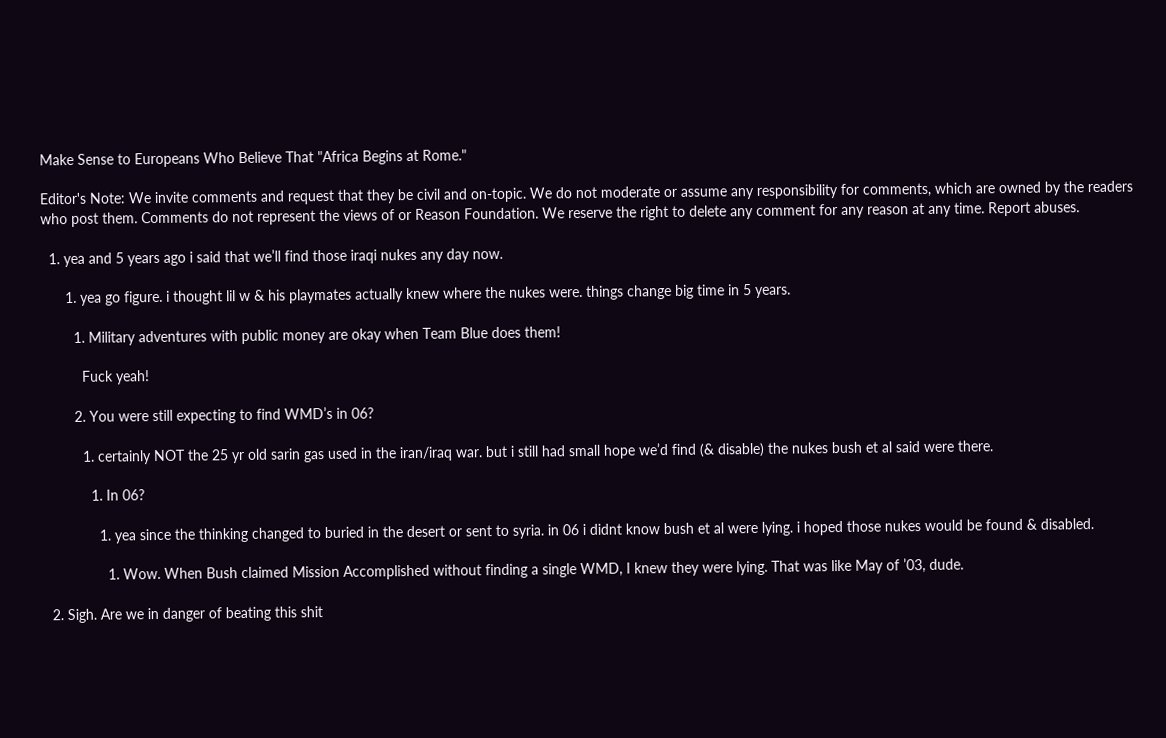Make Sense to Europeans Who Believe That "Africa Begins at Rome."

Editor's Note: We invite comments and request that they be civil and on-topic. We do not moderate or assume any responsibility for comments, which are owned by the readers who post them. Comments do not represent the views of or Reason Foundation. We reserve the right to delete any comment for any reason at any time. Report abuses.

  1. yea and 5 years ago i said that we’ll find those iraqi nukes any day now.

      1. yea go figure. i thought lil w & his playmates actually knew where the nukes were. things change big time in 5 years.

        1. Military adventures with public money are okay when Team Blue does them!

          Fuck yeah!

        2. You were still expecting to find WMD’s in 06?

          1. certainly NOT the 25 yr old sarin gas used in the iran/iraq war. but i still had small hope we’d find (& disable) the nukes bush et al said were there.

            1. In 06?

              1. yea since the thinking changed to buried in the desert or sent to syria. in 06 i didnt know bush et al were lying. i hoped those nukes would be found & disabled.

                1. Wow. When Bush claimed Mission Accomplished without finding a single WMD, I knew they were lying. That was like May of ’03, dude.

  2. Sigh. Are we in danger of beating this shit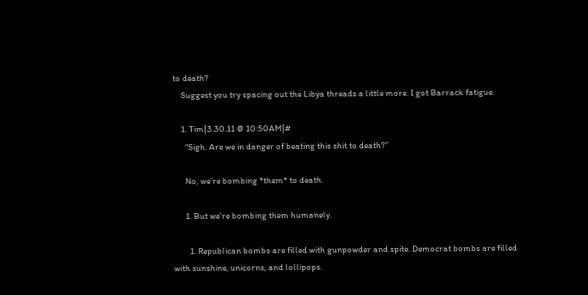to death?
    Suggest you try spacing out the Libya threads a little more. I got Barrack fatigue.

    1. Tim|3.30.11 @ 10:50AM|#
      “Sigh. Are we in danger of beating this shit to death?”

      No, we’re bombing *them* to death.

      1. But we’re bombing them humanely.

        1. Republican bombs are filled with gunpowder and spite. Democrat bombs are filled with sunshine, unicorns, and lollipops.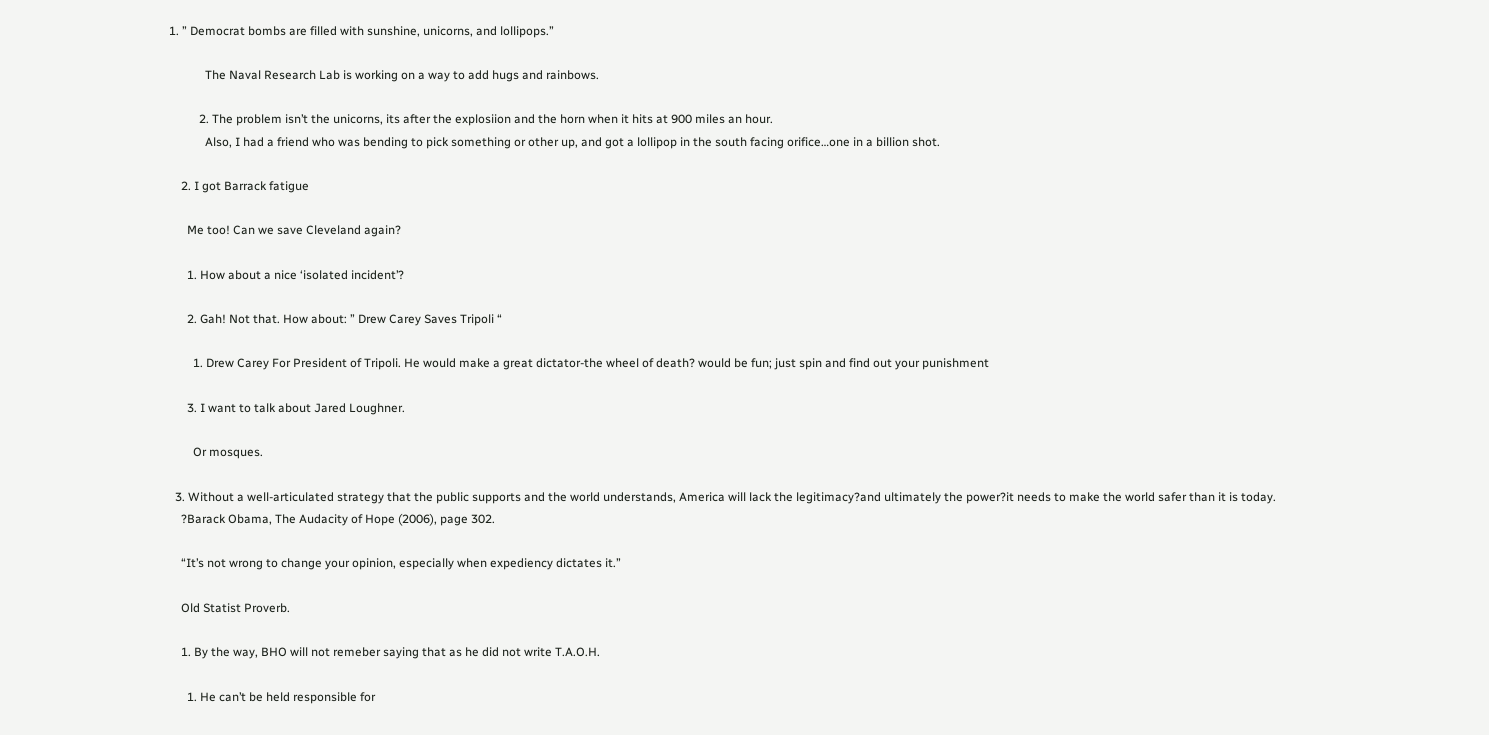1. ” Democrat bombs are filled with sunshine, unicorns, and lollipops.”

            The Naval Research Lab is working on a way to add hugs and rainbows.

          2. The problem isn’t the unicorns, its after the explosiion and the horn when it hits at 900 miles an hour.
            Also, I had a friend who was bending to pick something or other up, and got a lollipop in the south facing orifice…one in a billion shot.

    2. I got Barrack fatigue

      Me too! Can we save Cleveland again?

      1. How about a nice ‘isolated incident’?

      2. Gah! Not that. How about: ” Drew Carey Saves Tripoli “

        1. Drew Carey For President of Tripoli. He would make a great dictator-the wheel of death? would be fun; just spin and find out your punishment

      3. I want to talk about Jared Loughner.

        Or mosques.

  3. Without a well-articulated strategy that the public supports and the world understands, America will lack the legitimacy?and ultimately the power?it needs to make the world safer than it is today.
    ?Barack Obama, The Audacity of Hope (2006), page 302.

    “It’s not wrong to change your opinion, especially when expediency dictates it.”

    Old Statist Proverb.

    1. By the way, BHO will not remeber saying that as he did not write T.A.O.H.

      1. He can’t be held responsible for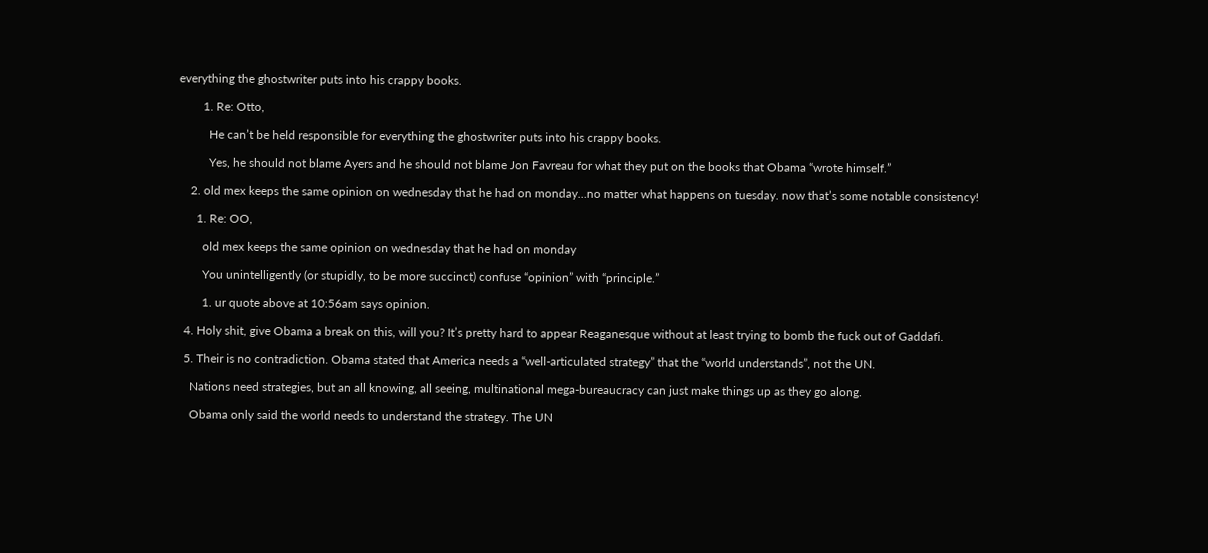everything the ghostwriter puts into his crappy books.

        1. Re: Otto,

          He can’t be held responsible for everything the ghostwriter puts into his crappy books.

          Yes, he should not blame Ayers and he should not blame Jon Favreau for what they put on the books that Obama “wrote himself.”

    2. old mex keeps the same opinion on wednesday that he had on monday…no matter what happens on tuesday. now that’s some notable consistency!

      1. Re: OO,

        old mex keeps the same opinion on wednesday that he had on monday

        You unintelligently (or stupidly, to be more succinct) confuse “opinion” with “principle.”

        1. ur quote above at 10:56am says opinion.

  4. Holy shit, give Obama a break on this, will you? It’s pretty hard to appear Reaganesque without at least trying to bomb the fuck out of Gaddafi.

  5. Their is no contradiction. Obama stated that America needs a “well-articulated strategy” that the “world understands”, not the UN.

    Nations need strategies, but an all knowing, all seeing, multinational mega-bureaucracy can just make things up as they go along.

    Obama only said the world needs to understand the strategy. The UN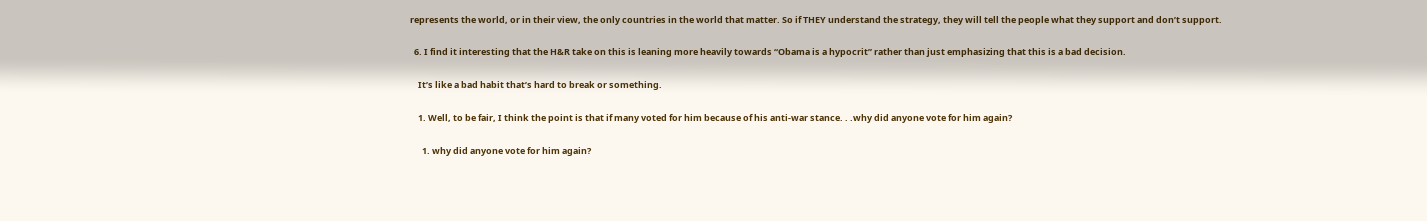represents the world, or in their view, the only countries in the world that matter. So if THEY understand the strategy, they will tell the people what they support and don’t support.

  6. I find it interesting that the H&R take on this is leaning more heavily towards “Obama is a hypocrit” rather than just emphasizing that this is a bad decision.

    It’s like a bad habit that’s hard to break or something.

    1. Well, to be fair, I think the point is that if many voted for him because of his anti-war stance. . .why did anyone vote for him again?

      1. why did anyone vote for him again?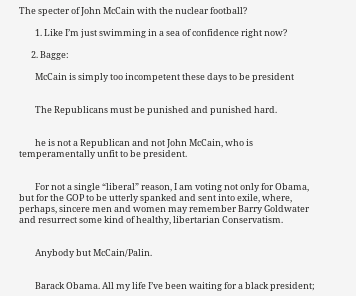The specter of John McCain with the nuclear football?

        1. Like I’m just swimming in a sea of confidence right now?

      2. Bagge:

        McCain is simply too incompetent these days to be president


        The Republicans must be punished and punished hard.


        he is not a Republican and not John McCain, who is temperamentally unfit to be president.


        For not a single “liberal” reason, I am voting not only for Obama, but for the GOP to be utterly spanked and sent into exile, where, perhaps, sincere men and women may remember Barry Goldwater and resurrect some kind of healthy, libertarian Conservatism.


        Anybody but McCain/Palin.


        Barack Obama. All my life I’ve been waiting for a black president;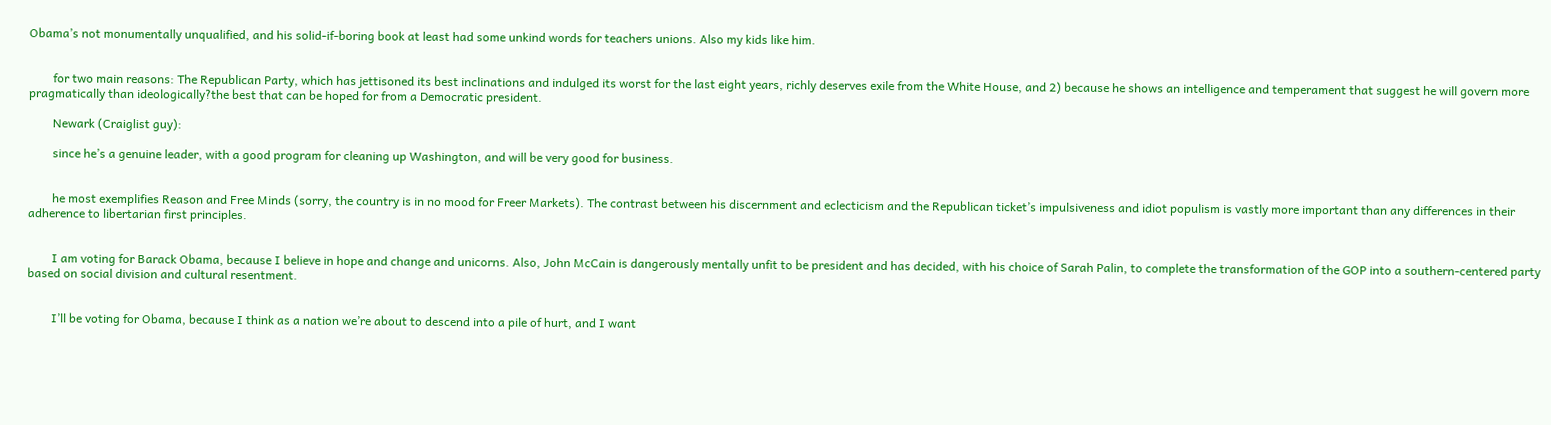Obama’s not monumentally unqualified, and his solid-if-boring book at least had some unkind words for teachers unions. Also my kids like him.


        for two main reasons: The Republican Party, which has jettisoned its best inclinations and indulged its worst for the last eight years, richly deserves exile from the White House, and 2) because he shows an intelligence and temperament that suggest he will govern more pragmatically than ideologically?the best that can be hoped for from a Democratic president.

        Newark (Craiglist guy):

        since he’s a genuine leader, with a good program for cleaning up Washington, and will be very good for business.


        he most exemplifies Reason and Free Minds (sorry, the country is in no mood for Freer Markets). The contrast between his discernment and eclecticism and the Republican ticket’s impulsiveness and idiot populism is vastly more important than any differences in their adherence to libertarian first principles.


        I am voting for Barack Obama, because I believe in hope and change and unicorns. Also, John McCain is dangerously mentally unfit to be president and has decided, with his choice of Sarah Palin, to complete the transformation of the GOP into a southern-centered party based on social division and cultural resentment.


        I’ll be voting for Obama, because I think as a nation we’re about to descend into a pile of hurt, and I want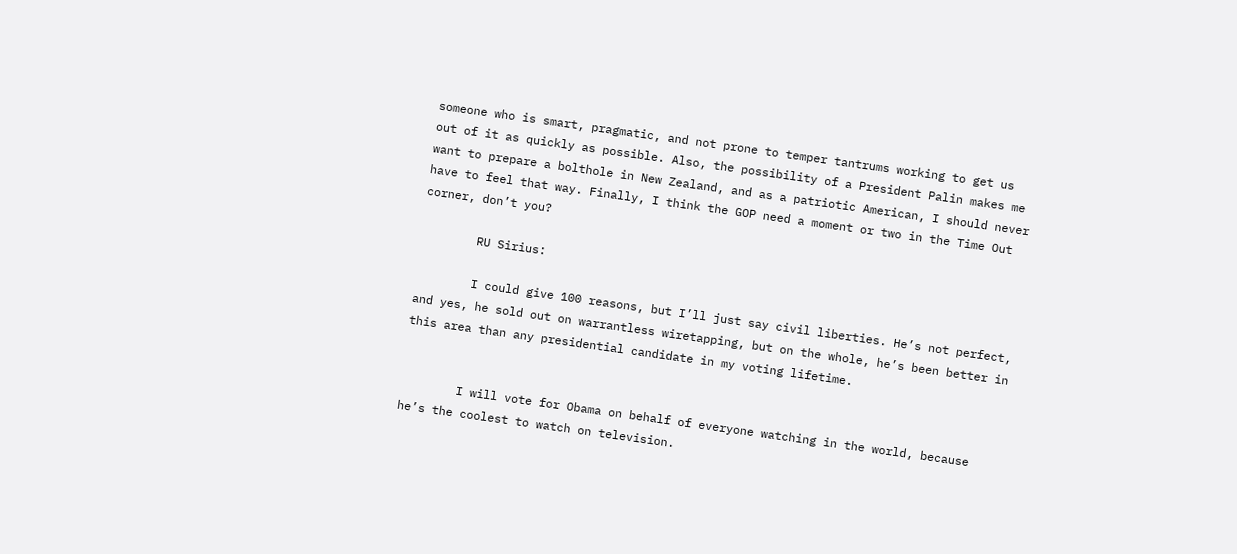someone who is smart, pragmatic, and not prone to temper tantrums working to get us out of it as quickly as possible. Also, the possibility of a President Palin makes me want to prepare a bolthole in New Zealand, and as a patriotic American, I should never have to feel that way. Finally, I think the GOP need a moment or two in the Time Out corner, don’t you?

        RU Sirius:

        I could give 100 reasons, but I’ll just say civil liberties. He’s not perfect, and yes, he sold out on warrantless wiretapping, but on the whole, he’s been better in this area than any presidential candidate in my voting lifetime.


        I will vote for Obama on behalf of everyone watching in the world, because he’s the coolest to watch on television.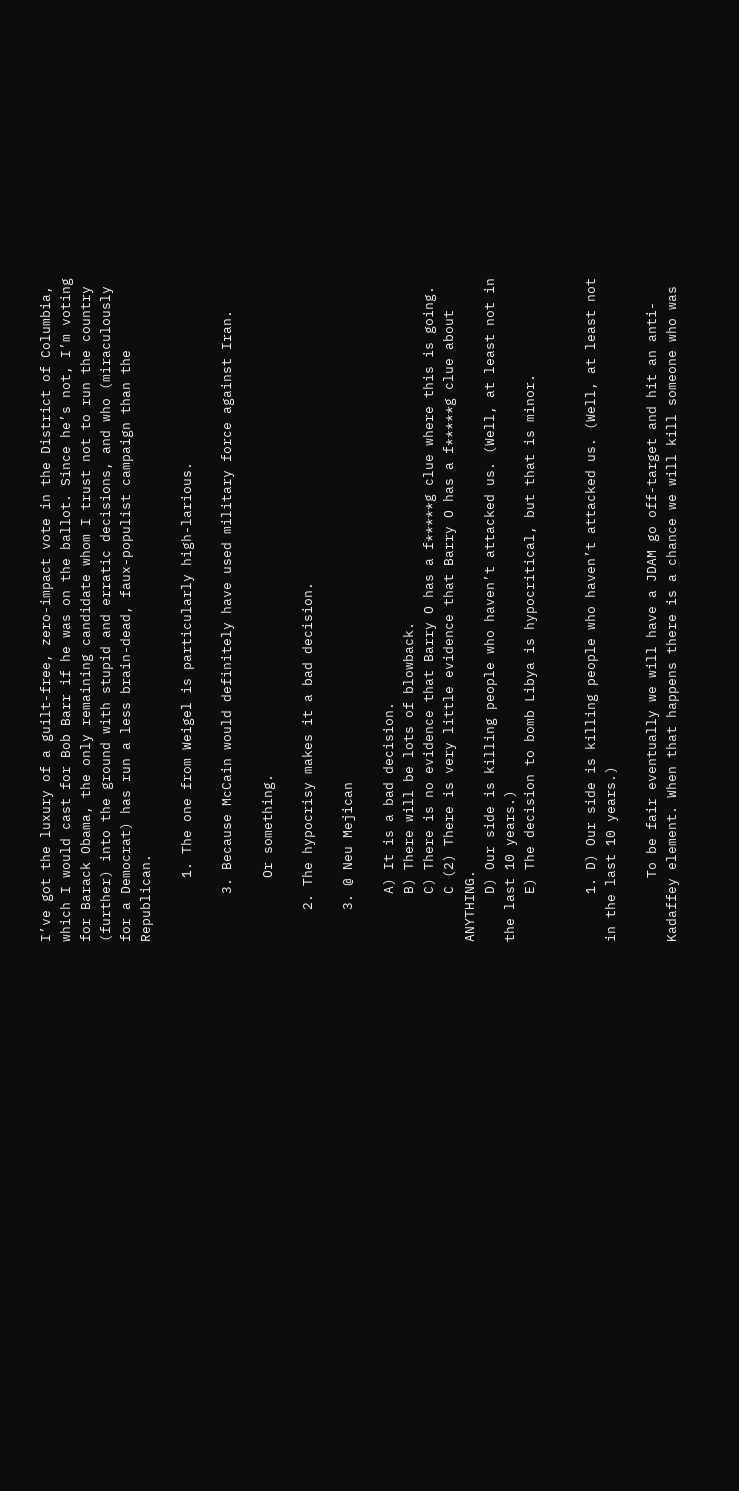I’ve got the luxury of a guilt-free, zero-impact vote in the District of Columbia, which I would cast for Bob Barr if he was on the ballot. Since he’s not, I’m voting for Barack Obama, the only remaining candidate whom I trust not to run the country (further) into the ground with stupid and erratic decisions, and who (miraculously for a Democrat) has run a less brain-dead, faux-populist campaign than the Republican.

        1. The one from Weigel is particularly high-larious.

      3. Because McCain would definitely have used military force against Iran.

        Or something.

    2. The hypocrisy makes it a bad decision.

    3. @ Neu Mejican

      A) It is a bad decision.
      B) There will be lots of blowback.
      C) There is no evidence that Barry O has a f*****g clue where this is going.
      C (2) There is very little evidence that Barry O has a f*****g clue about ANYTHING.
      D) Our side is killing people who haven’t attacked us. (Well, at least not in the last 10 years.)
      E) The decision to bomb Libya is hypocritical, but that is minor.


      1. D) Our side is killing people who haven’t attacked us. (Well, at least not in the last 10 years.)

        To be fair eventually we will have a JDAM go off-target and hit an anti-Kadaffey element. When that happens there is a chance we will kill someone who was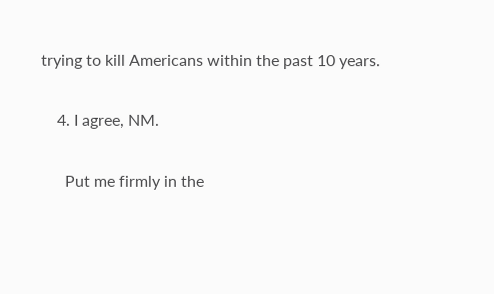trying to kill Americans within the past 10 years.

    4. I agree, NM.

      Put me firmly in the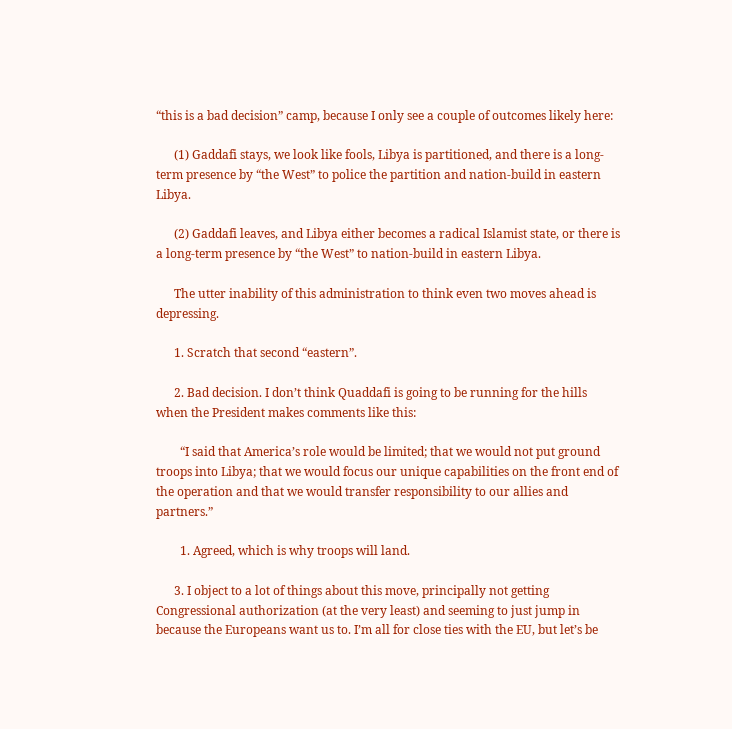“this is a bad decision” camp, because I only see a couple of outcomes likely here:

      (1) Gaddafi stays, we look like fools, Libya is partitioned, and there is a long-term presence by “the West” to police the partition and nation-build in eastern Libya.

      (2) Gaddafi leaves, and Libya either becomes a radical Islamist state, or there is a long-term presence by “the West” to nation-build in eastern Libya.

      The utter inability of this administration to think even two moves ahead is depressing.

      1. Scratch that second “eastern”.

      2. Bad decision. I don’t think Quaddafi is going to be running for the hills when the President makes comments like this:

        “I said that America’s role would be limited; that we would not put ground troops into Libya; that we would focus our unique capabilities on the front end of the operation and that we would transfer responsibility to our allies and partners.”

        1. Agreed, which is why troops will land.

      3. I object to a lot of things about this move, principally not getting Congressional authorization (at the very least) and seeming to just jump in because the Europeans want us to. I’m all for close ties with the EU, but let’s be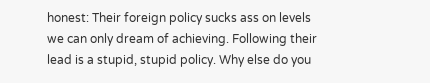honest: Their foreign policy sucks ass on levels we can only dream of achieving. Following their lead is a stupid, stupid policy. Why else do you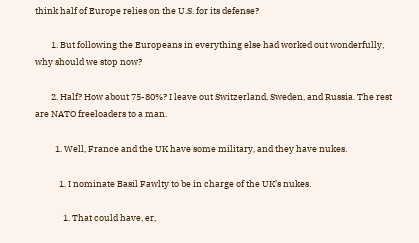think half of Europe relies on the U.S. for its defense?

        1. But following the Europeans in everything else had worked out wonderfully, why should we stop now?

        2. Half? How about 75-80%? I leave out Switzerland, Sweden, and Russia. The rest are NATO freeloaders to a man.

          1. Well, France and the UK have some military, and they have nukes.

            1. I nominate Basil Fawlty to be in charge of the UK’s nukes.

              1. That could have, er,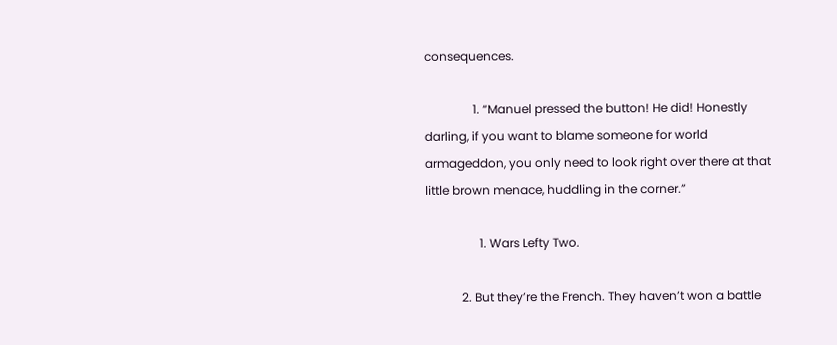consequences.

                1. “Manuel pressed the button! He did! Honestly darling, if you want to blame someone for world armageddon, you only need to look right over there at that little brown menace, huddling in the corner.”

                  1. Wars Lefty Two.

            2. But they’re the French. They haven’t won a battle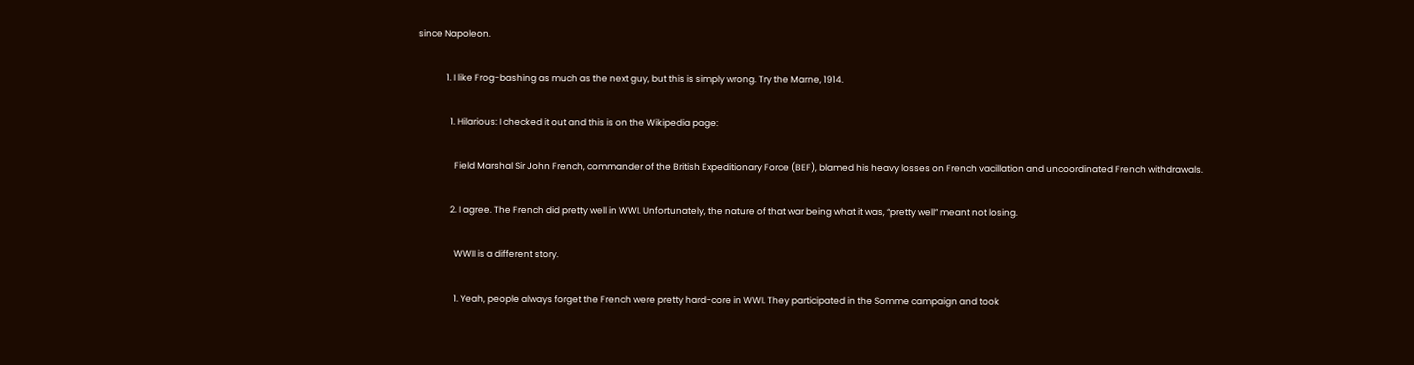since Napoleon.

              1. I like Frog-bashing as much as the next guy, but this is simply wrong. Try the Marne, 1914.

                1. Hilarious: I checked it out and this is on the Wikipedia page:

                  Field Marshal Sir John French, commander of the British Expeditionary Force (BEF), blamed his heavy losses on French vacillation and uncoordinated French withdrawals.

                2. I agree. The French did pretty well in WWI. Unfortunately, the nature of that war being what it was, “pretty well” meant not losing.

                  WWII is a different story.

                  1. Yeah, people always forget the French were pretty hard-core in WWI. They participated in the Somme campaign and took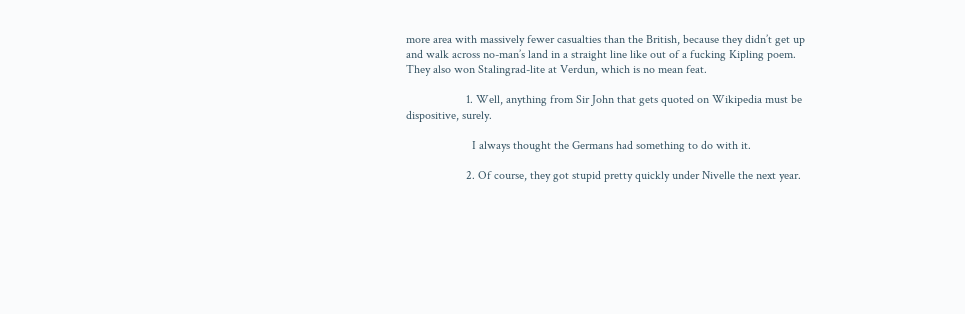more area with massively fewer casualties than the British, because they didn’t get up and walk across no-man’s land in a straight line like out of a fucking Kipling poem. They also won Stalingrad-lite at Verdun, which is no mean feat.

                    1. Well, anything from Sir John that gets quoted on Wikipedia must be dispositive, surely.

                      I always thought the Germans had something to do with it.

                    2. Of course, they got stupid pretty quickly under Nivelle the next year.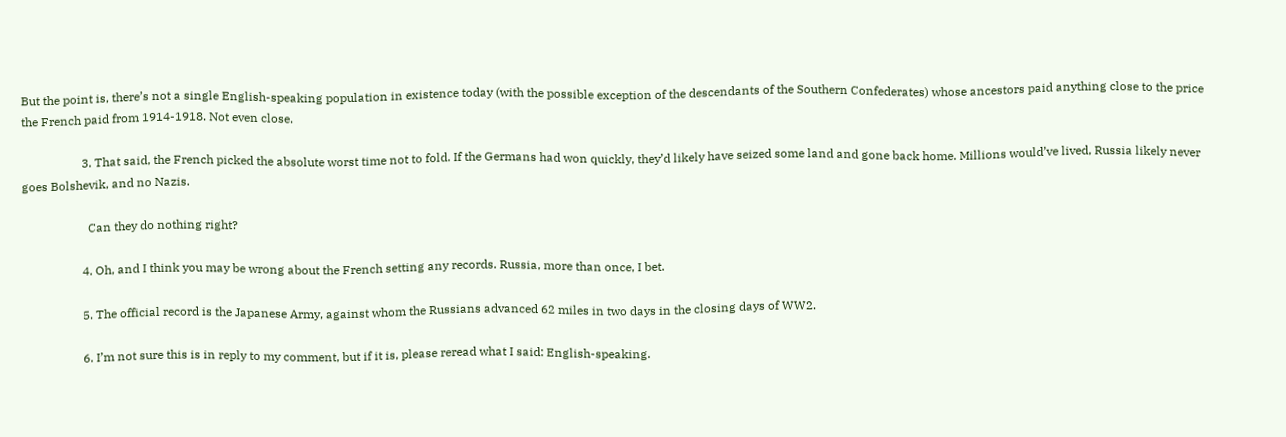But the point is, there’s not a single English-speaking population in existence today (with the possible exception of the descendants of the Southern Confederates) whose ancestors paid anything close to the price the French paid from 1914-1918. Not even close.

                    3. That said, the French picked the absolute worst time not to fold. If the Germans had won quickly, they’d likely have seized some land and gone back home. Millions would’ve lived, Russia likely never goes Bolshevik, and no Nazis.

                      Can they do nothing right?

                    4. Oh, and I think you may be wrong about the French setting any records. Russia, more than once, I bet.

                    5. The official record is the Japanese Army, against whom the Russians advanced 62 miles in two days in the closing days of WW2.

                    6. I’m not sure this is in reply to my comment, but if it is, please reread what I said: English-speaking.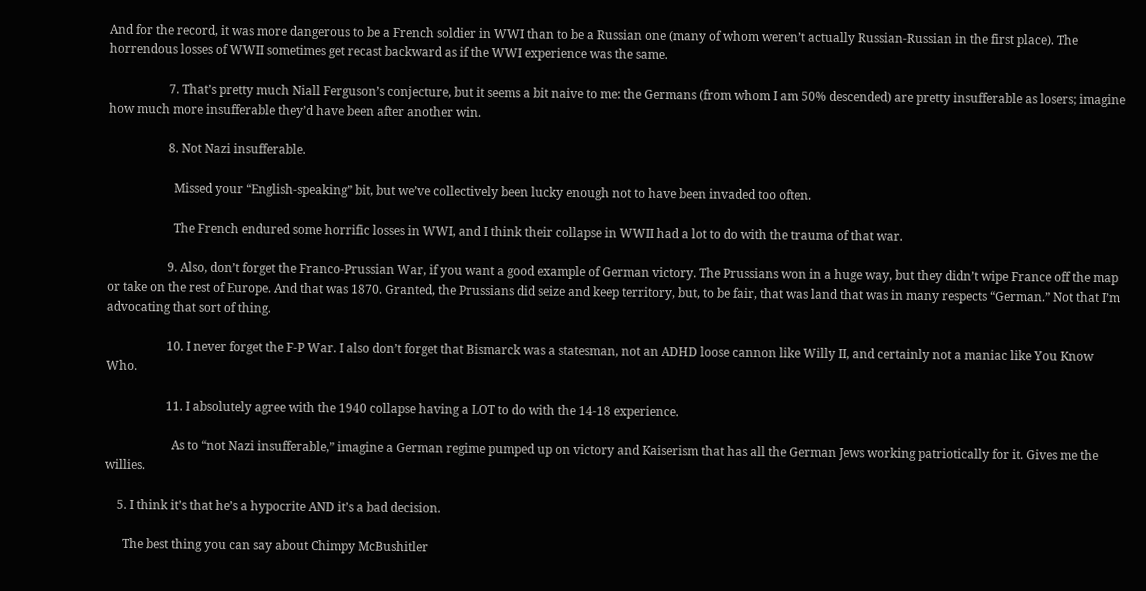And for the record, it was more dangerous to be a French soldier in WWI than to be a Russian one (many of whom weren’t actually Russian-Russian in the first place). The horrendous losses of WWII sometimes get recast backward as if the WWI experience was the same.

                    7. That’s pretty much Niall Ferguson’s conjecture, but it seems a bit naive to me: the Germans (from whom I am 50% descended) are pretty insufferable as losers; imagine how much more insufferable they’d have been after another win.

                    8. Not Nazi insufferable.

                      Missed your “English-speaking” bit, but we’ve collectively been lucky enough not to have been invaded too often.

                      The French endured some horrific losses in WWI, and I think their collapse in WWII had a lot to do with the trauma of that war.

                    9. Also, don’t forget the Franco-Prussian War, if you want a good example of German victory. The Prussians won in a huge way, but they didn’t wipe France off the map or take on the rest of Europe. And that was 1870. Granted, the Prussians did seize and keep territory, but, to be fair, that was land that was in many respects “German.” Not that I’m advocating that sort of thing.

                    10. I never forget the F-P War. I also don’t forget that Bismarck was a statesman, not an ADHD loose cannon like Willy II, and certainly not a maniac like You Know Who.

                    11. I absolutely agree with the 1940 collapse having a LOT to do with the 14-18 experience.

                      As to “not Nazi insufferable,” imagine a German regime pumped up on victory and Kaiserism that has all the German Jews working patriotically for it. Gives me the willies.

    5. I think it’s that he’s a hypocrite AND it’s a bad decision.

      The best thing you can say about Chimpy McBushitler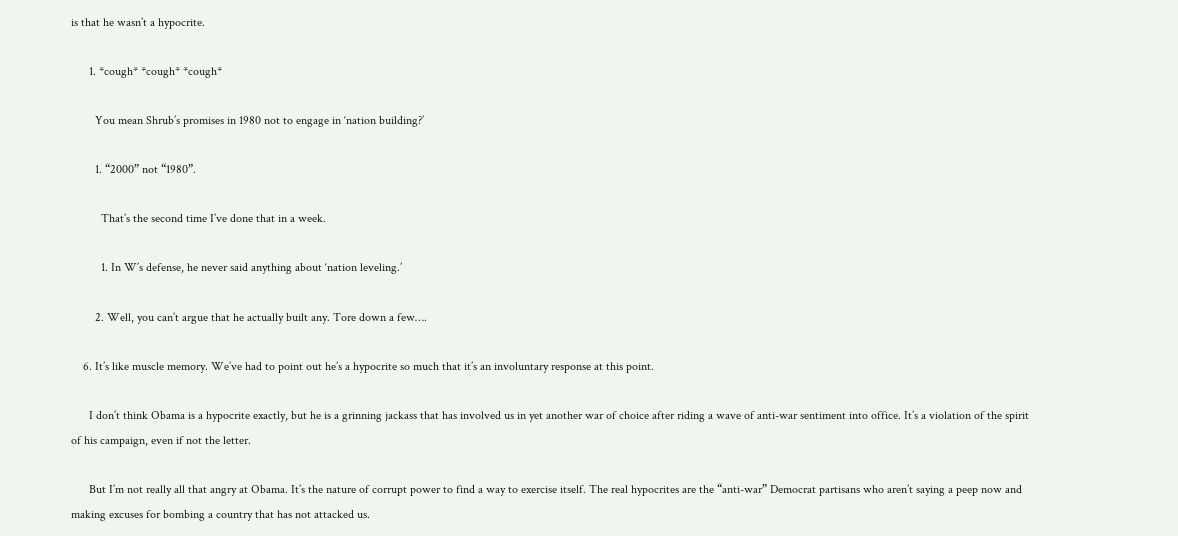is that he wasn’t a hypocrite.

      1. *cough* *cough* *cough*

        You mean Shrub’s promises in 1980 not to engage in ‘nation building?’

        1. “2000” not “1980”.

          That’s the second time I’ve done that in a week.

          1. In W’s defense, he never said anything about ‘nation leveling.’

        2. Well, you can’t argue that he actually built any. Tore down a few….

    6. It’s like muscle memory. We’ve had to point out he’s a hypocrite so much that it’s an involuntary response at this point.

      I don’t think Obama is a hypocrite exactly, but he is a grinning jackass that has involved us in yet another war of choice after riding a wave of anti-war sentiment into office. It’s a violation of the spirit of his campaign, even if not the letter.

      But I’m not really all that angry at Obama. It’s the nature of corrupt power to find a way to exercise itself. The real hypocrites are the “anti-war” Democrat partisans who aren’t saying a peep now and making excuses for bombing a country that has not attacked us.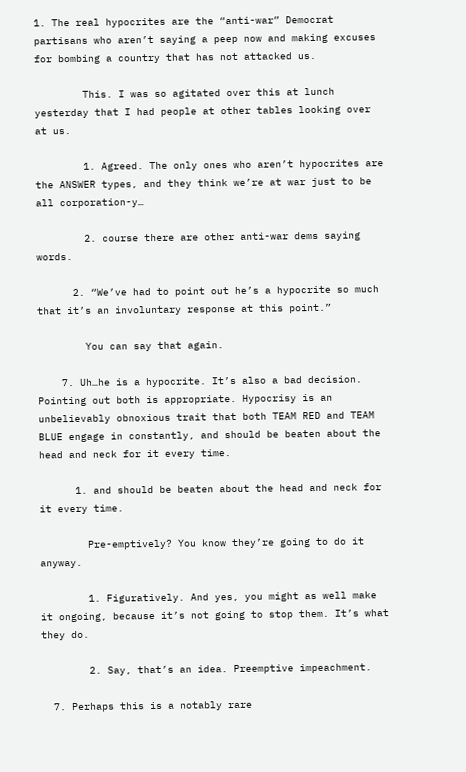1. The real hypocrites are the “anti-war” Democrat partisans who aren’t saying a peep now and making excuses for bombing a country that has not attacked us.

        This. I was so agitated over this at lunch yesterday that I had people at other tables looking over at us.

        1. Agreed. The only ones who aren’t hypocrites are the ANSWER types, and they think we’re at war just to be all corporation-y…

        2. course there are other anti-war dems saying words.

      2. “We’ve had to point out he’s a hypocrite so much that it’s an involuntary response at this point.”

        You can say that again.

    7. Uh…he is a hypocrite. It’s also a bad decision. Pointing out both is appropriate. Hypocrisy is an unbelievably obnoxious trait that both TEAM RED and TEAM BLUE engage in constantly, and should be beaten about the head and neck for it every time.

      1. and should be beaten about the head and neck for it every time.

        Pre-emptively? You know they’re going to do it anyway.

        1. Figuratively. And yes, you might as well make it ongoing, because it’s not going to stop them. It’s what they do.

        2. Say, that’s an idea. Preemptive impeachment.

  7. Perhaps this is a notably rare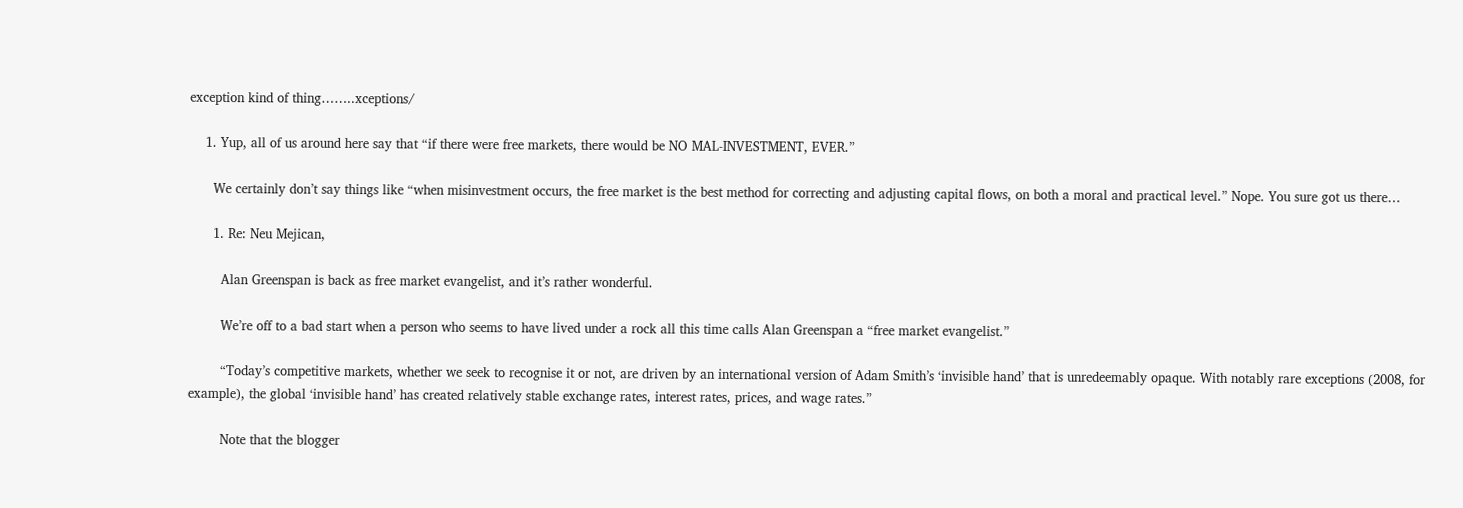exception kind of thing……..xceptions/

    1. Yup, all of us around here say that “if there were free markets, there would be NO MAL-INVESTMENT, EVER.”

      We certainly don’t say things like “when misinvestment occurs, the free market is the best method for correcting and adjusting capital flows, on both a moral and practical level.” Nope. You sure got us there…

      1. Re: Neu Mejican,

        Alan Greenspan is back as free market evangelist, and it’s rather wonderful.

        We’re off to a bad start when a person who seems to have lived under a rock all this time calls Alan Greenspan a “free market evangelist.”

        “Today’s competitive markets, whether we seek to recognise it or not, are driven by an international version of Adam Smith’s ‘invisible hand’ that is unredeemably opaque. With notably rare exceptions (2008, for example), the global ‘invisible hand’ has created relatively stable exchange rates, interest rates, prices, and wage rates.”

        Note that the blogger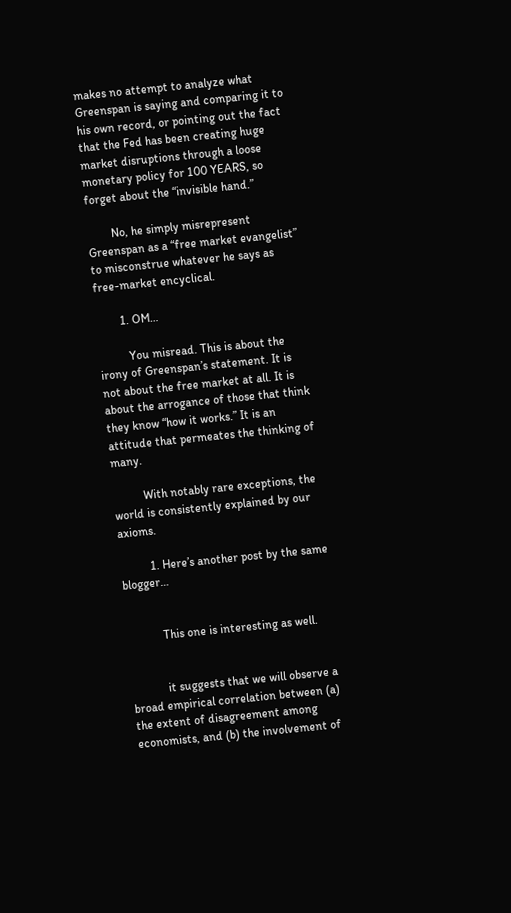makes no attempt to analyze what Greenspan is saying and comparing it to his own record, or pointing out the fact that the Fed has been creating huge market disruptions through a loose monetary policy for 100 YEARS, so forget about the “invisible hand.”

        No, he simply misrepresent Greenspan as a “free market evangelist” to misconstrue whatever he says as free-market encyclical.

        1. OM…

          You misread. This is about the irony of Greenspan’s statement. It is not about the free market at all. It is about the arrogance of those that think they know “how it works.” It is an attitude that permeates the thinking of many.

          With notably rare exceptions, the world is consistently explained by our axioms.

          1. Here’s another post by the same blogger…


            This one is interesting as well.


            it suggests that we will observe a broad empirical correlation between (a) the extent of disagreement among economists, and (b) the involvement of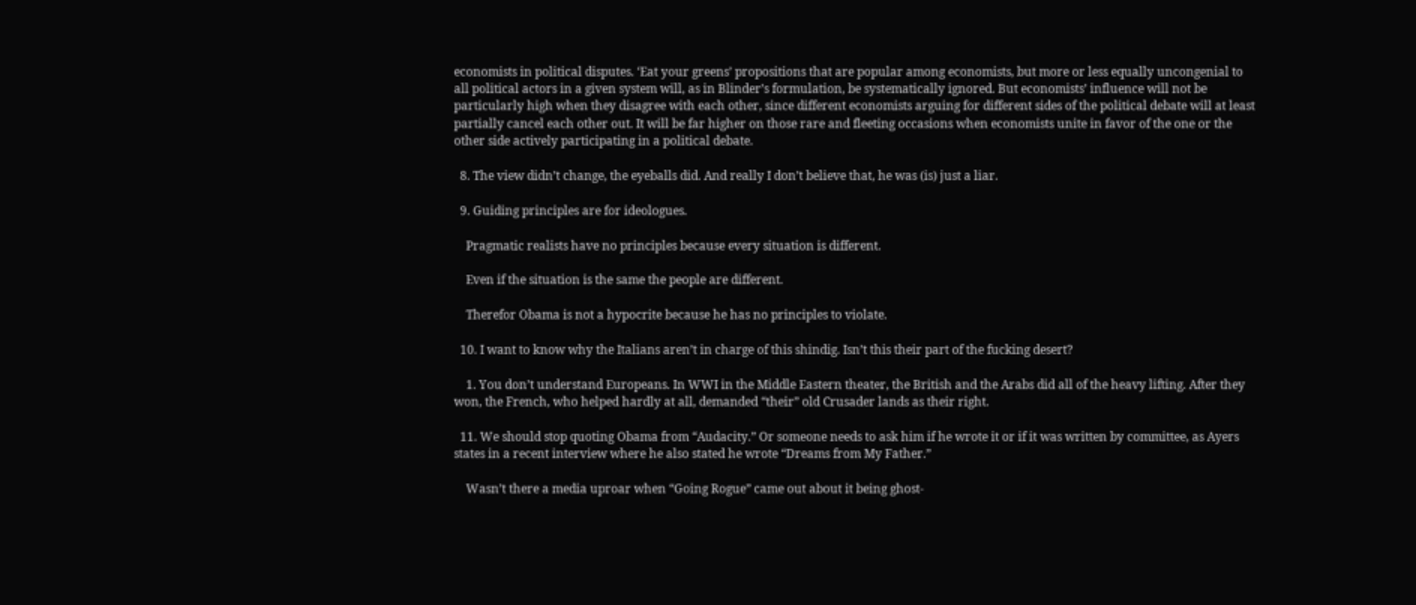economists in political disputes. ‘Eat your greens’ propositions that are popular among economists, but more or less equally uncongenial to all political actors in a given system will, as in Blinder’s formulation, be systematically ignored. But economists’ influence will not be particularly high when they disagree with each other, since different economists arguing for different sides of the political debate will at least partially cancel each other out. It will be far higher on those rare and fleeting occasions when economists unite in favor of the one or the other side actively participating in a political debate.

  8. The view didn’t change, the eyeballs did. And really I don’t believe that, he was (is) just a liar.

  9. Guiding principles are for ideologues.

    Pragmatic realists have no principles because every situation is different.

    Even if the situation is the same the people are different.

    Therefor Obama is not a hypocrite because he has no principles to violate.

  10. I want to know why the Italians aren’t in charge of this shindig. Isn’t this their part of the fucking desert?

    1. You don’t understand Europeans. In WWI in the Middle Eastern theater, the British and the Arabs did all of the heavy lifting. After they won, the French, who helped hardly at all, demanded “their” old Crusader lands as their right.

  11. We should stop quoting Obama from “Audacity.” Or someone needs to ask him if he wrote it or if it was written by committee, as Ayers states in a recent interview where he also stated he wrote “Dreams from My Father.”

    Wasn’t there a media uproar when “Going Rogue” came out about it being ghost-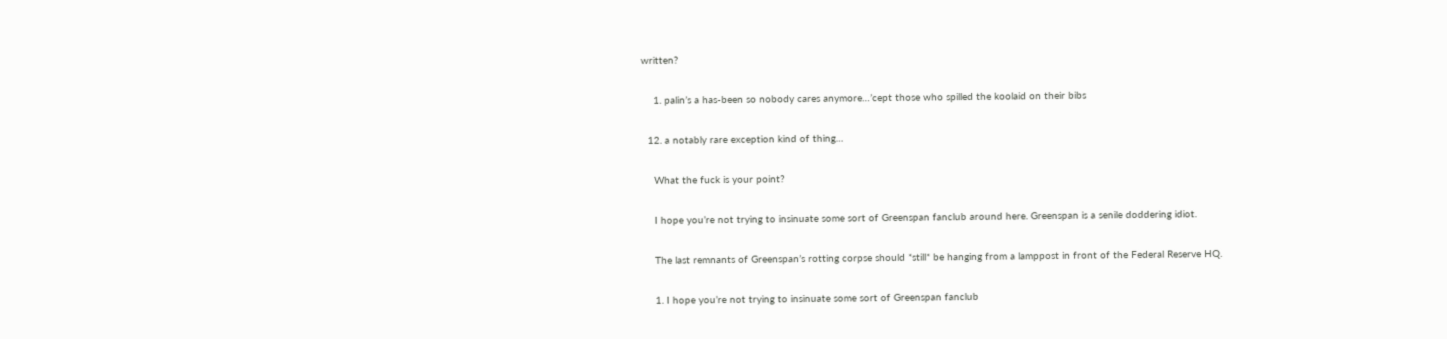written?

    1. palin’s a has-been so nobody cares anymore…’cept those who spilled the koolaid on their bibs

  12. a notably rare exception kind of thing…

    What the fuck is your point?

    I hope you’re not trying to insinuate some sort of Greenspan fanclub around here. Greenspan is a senile doddering idiot.

    The last remnants of Greenspan’s rotting corpse should *still* be hanging from a lamppost in front of the Federal Reserve HQ.

    1. I hope you’re not trying to insinuate some sort of Greenspan fanclub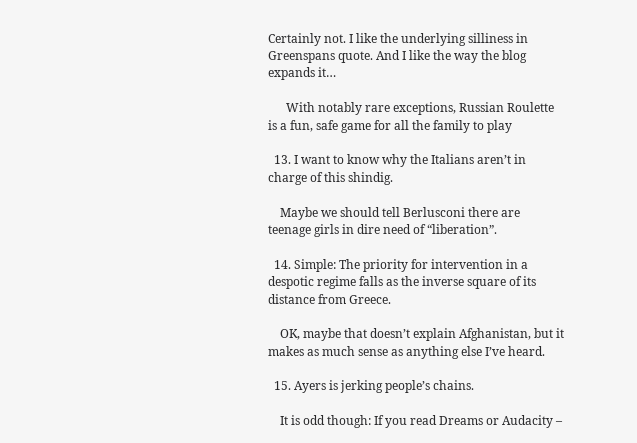Certainly not. I like the underlying silliness in Greenspans quote. And I like the way the blog expands it…

      With notably rare exceptions, Russian Roulette is a fun, safe game for all the family to play

  13. I want to know why the Italians aren’t in charge of this shindig.

    Maybe we should tell Berlusconi there are teenage girls in dire need of “liberation”.

  14. Simple: The priority for intervention in a despotic regime falls as the inverse square of its distance from Greece.

    OK, maybe that doesn’t explain Afghanistan, but it makes as much sense as anything else I’ve heard.

  15. Ayers is jerking people’s chains.

    It is odd though: If you read Dreams or Audacity –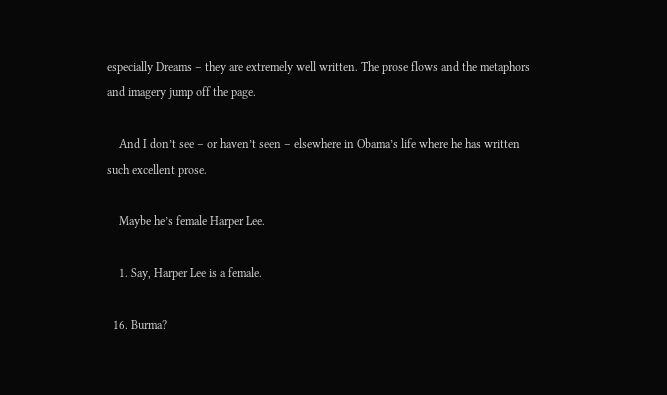especially Dreams – they are extremely well written. The prose flows and the metaphors and imagery jump off the page.

    And I don’t see – or haven’t seen – elsewhere in Obama’s life where he has written such excellent prose.

    Maybe he’s female Harper Lee.

    1. Say, Harper Lee is a female.

  16. Burma?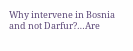Why intervene in Bosnia and not Darfur?…Are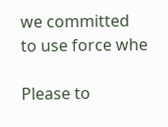we committed to use force whe

Please to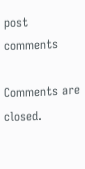post comments

Comments are closed.